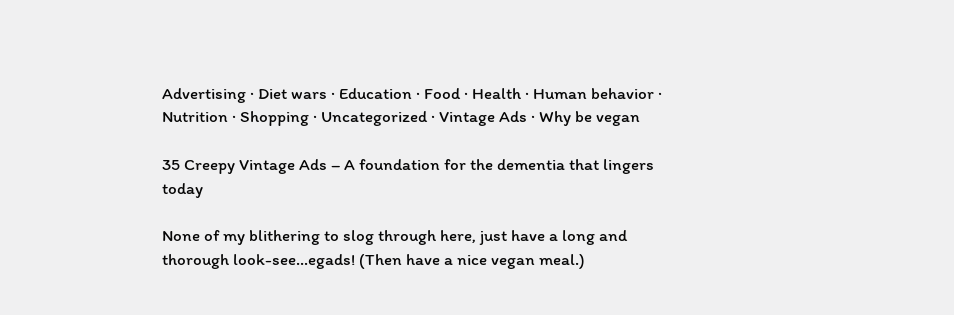Advertising · Diet wars · Education · Food · Health · Human behavior · Nutrition · Shopping · Uncategorized · Vintage Ads · Why be vegan

35 Creepy Vintage Ads – A foundation for the dementia that lingers today

None of my blithering to slog through here, just have a long and thorough look-see…egads! (Then have a nice vegan meal.)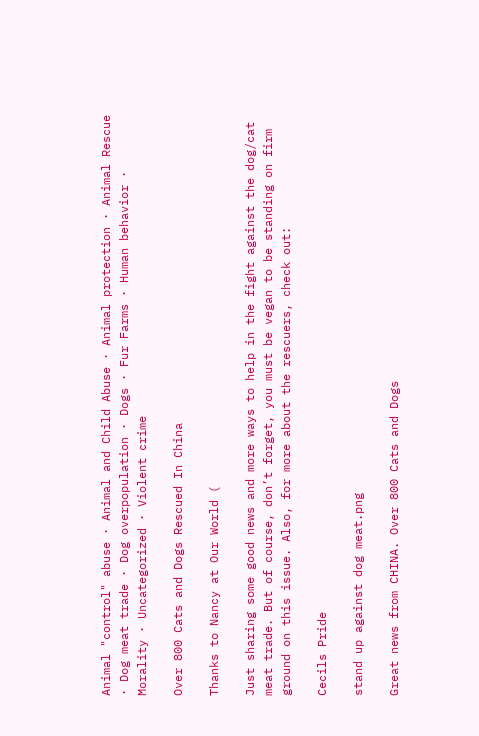Animal "control" abuse · Animal and Child Abuse · Animal protection · Animal Rescue · Dog meat trade · Dog overpopulation · Dogs · Fur Farms · Human behavior · Morality · Uncategorized · Violent crime

Over 800 Cats and Dogs Rescued In China

Thanks to Nancy at Our World (

Just sharing some good news and more ways to help in the fight against the dog/cat meat trade. But of course, don’t forget, you must be vegan to be standing on firm ground on this issue. Also, for more about the rescuers, check out:

Cecils Pride

stand up against dog meat.png

Great news from CHINA. Over 800 Cats and Dogs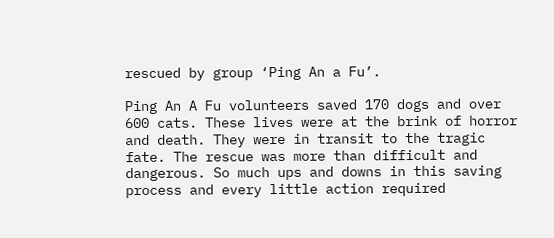rescued by group ‘Ping An a Fu’.

Ping An A Fu volunteers saved 170 dogs and over 600 cats. These lives were at the brink of horror and death. They were in transit to the tragic fate. The rescue was more than difficult and dangerous. So much ups and downs in this saving process and every little action required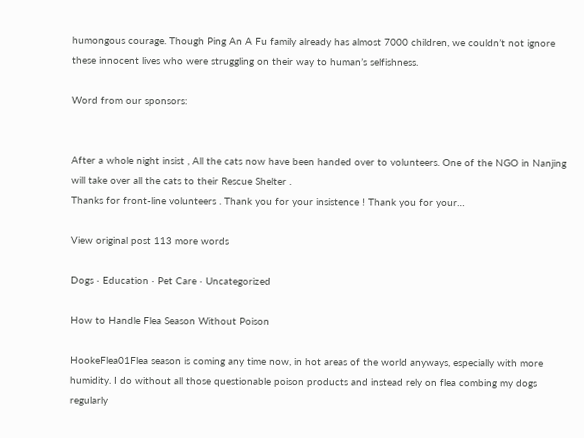humongous courage. Though Ping An A Fu family already has almost 7000 children, we couldn’t not ignore these innocent lives who were struggling on their way to human’s selfishness.

Word from our sponsors:


After a whole night insist , All the cats now have been handed over to volunteers. One of the NGO in Nanjing will take over all the cats to their Rescue Shelter .
Thanks for front-line volunteers . Thank you for your insistence ! Thank you for your…

View original post 113 more words

Dogs · Education · Pet Care · Uncategorized

How to Handle Flea Season Without Poison

HookeFlea01Flea season is coming any time now, in hot areas of the world anyways, especially with more humidity. I do without all those questionable poison products and instead rely on flea combing my dogs regularly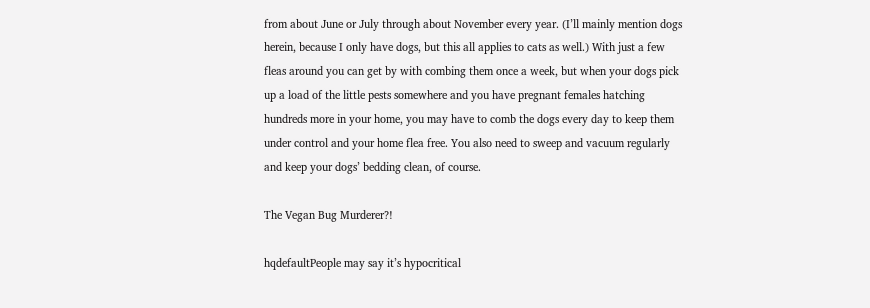from about June or July through about November every year. (I’ll mainly mention dogs herein, because I only have dogs, but this all applies to cats as well.) With just a few fleas around you can get by with combing them once a week, but when your dogs pick up a load of the little pests somewhere and you have pregnant females hatching hundreds more in your home, you may have to comb the dogs every day to keep them under control and your home flea free. You also need to sweep and vacuum regularly and keep your dogs’ bedding clean, of course.

The Vegan Bug Murderer?!

hqdefaultPeople may say it’s hypocritical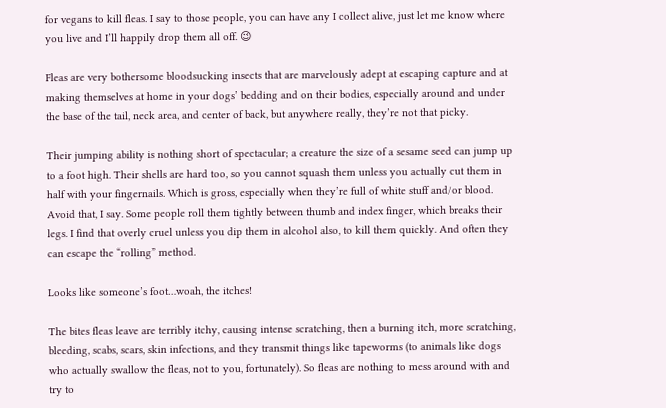for vegans to kill fleas. I say to those people, you can have any I collect alive, just let me know where you live and I’ll happily drop them all off. 😉

Fleas are very bothersome bloodsucking insects that are marvelously adept at escaping capture and at making themselves at home in your dogs’ bedding and on their bodies, especially around and under the base of the tail, neck area, and center of back, but anywhere really, they’re not that picky.

Their jumping ability is nothing short of spectacular; a creature the size of a sesame seed can jump up to a foot high. Their shells are hard too, so you cannot squash them unless you actually cut them in half with your fingernails. Which is gross, especially when they’re full of white stuff and/or blood. Avoid that, I say. Some people roll them tightly between thumb and index finger, which breaks their legs. I find that overly cruel unless you dip them in alcohol also, to kill them quickly. And often they can escape the “rolling” method.

Looks like someone’s foot…woah, the itches!

The bites fleas leave are terribly itchy, causing intense scratching, then a burning itch, more scratching, bleeding, scabs, scars, skin infections, and they transmit things like tapeworms (to animals like dogs who actually swallow the fleas, not to you, fortunately). So fleas are nothing to mess around with and try to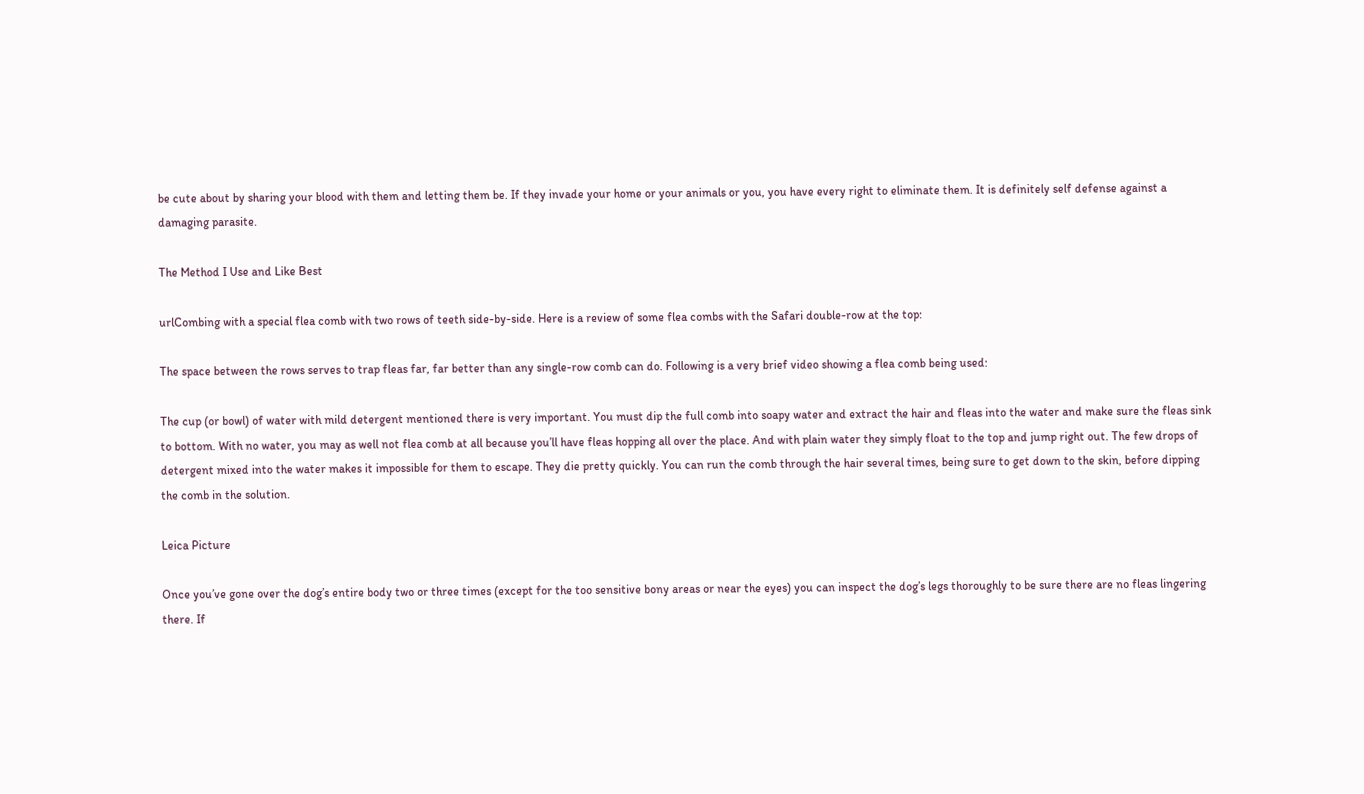be cute about by sharing your blood with them and letting them be. If they invade your home or your animals or you, you have every right to eliminate them. It is definitely self defense against a damaging parasite.

The Method I Use and Like Best

urlCombing with a special flea comb with two rows of teeth side-by-side. Here is a review of some flea combs with the Safari double-row at the top:

The space between the rows serves to trap fleas far, far better than any single-row comb can do. Following is a very brief video showing a flea comb being used:

The cup (or bowl) of water with mild detergent mentioned there is very important. You must dip the full comb into soapy water and extract the hair and fleas into the water and make sure the fleas sink to bottom. With no water, you may as well not flea comb at all because you’ll have fleas hopping all over the place. And with plain water they simply float to the top and jump right out. The few drops of detergent mixed into the water makes it impossible for them to escape. They die pretty quickly. You can run the comb through the hair several times, being sure to get down to the skin, before dipping the comb in the solution.

Leica Picture

Once you’ve gone over the dog’s entire body two or three times (except for the too sensitive bony areas or near the eyes) you can inspect the dog’s legs thoroughly to be sure there are no fleas lingering there. If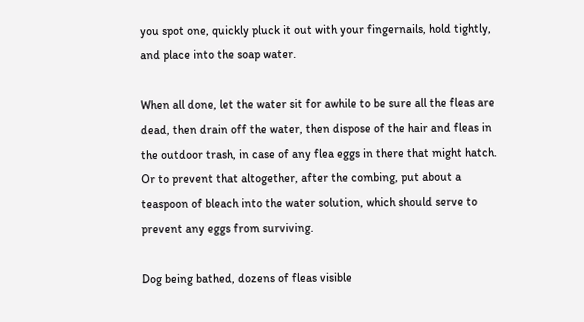you spot one, quickly pluck it out with your fingernails, hold tightly, and place into the soap water.

When all done, let the water sit for awhile to be sure all the fleas are dead, then drain off the water, then dispose of the hair and fleas in the outdoor trash, in case of any flea eggs in there that might hatch. Or to prevent that altogether, after the combing, put about a teaspoon of bleach into the water solution, which should serve to prevent any eggs from surviving.

Dog being bathed, dozens of fleas visible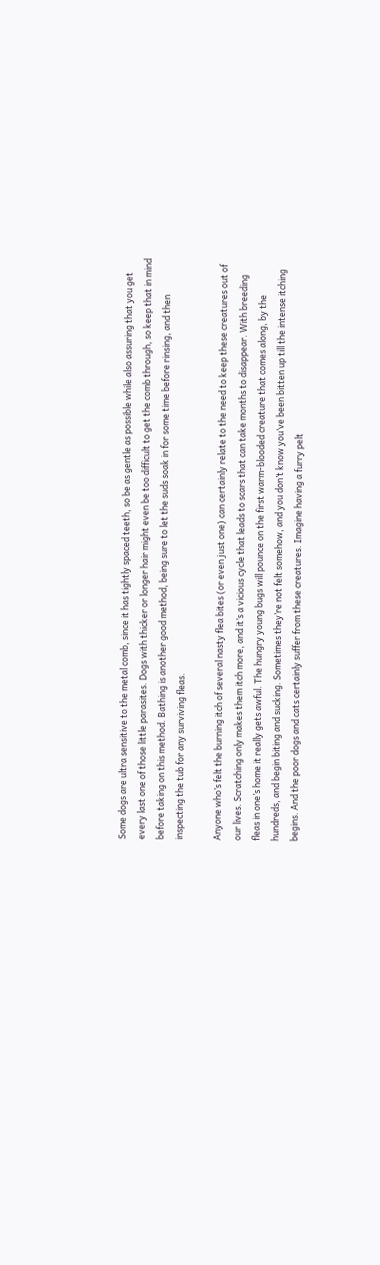Some dogs are ultra sensitive to the metal comb, since it has tightly spaced teeth, so be as gentle as possible while also assuring that you get every last one of those little parasites. Dogs with thicker or longer hair might even be too difficult to get the comb through, so keep that in mind before taking on this method. Bathing is another good method, being sure to let the suds soak in for some time before rinsing, and then inspecting the tub for any surviving fleas.

Anyone who’s felt the burning itch of several nasty flea bites (or even just one) can certainly relate to the need to keep these creatures out of our lives. Scratching only makes them itch more, and it’s a vicious cycle that leads to scars that can take months to disappear. With breeding fleas in one’s home it really gets awful. The hungry young bugs will pounce on the first warm-blooded creature that comes along, by the hundreds, and begin biting and sucking. Sometimes they’re not felt somehow, and you don’t know you’ve been bitten up till the intense itching begins. And the poor dogs and cats certainly suffer from these creatures. Imagine having a furry pelt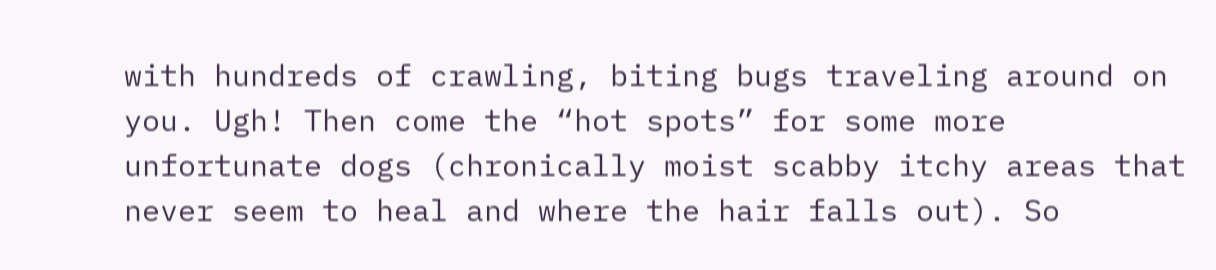with hundreds of crawling, biting bugs traveling around on you. Ugh! Then come the “hot spots” for some more unfortunate dogs (chronically moist scabby itchy areas that never seem to heal and where the hair falls out). So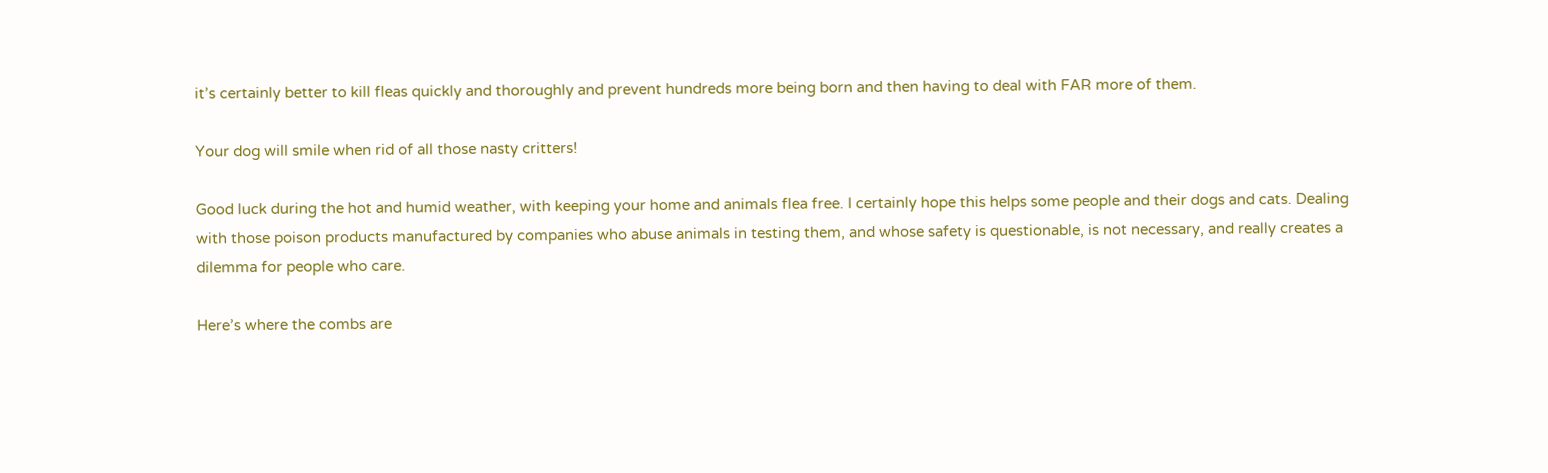it’s certainly better to kill fleas quickly and thoroughly and prevent hundreds more being born and then having to deal with FAR more of them.

Your dog will smile when rid of all those nasty critters!

Good luck during the hot and humid weather, with keeping your home and animals flea free. I certainly hope this helps some people and their dogs and cats. Dealing with those poison products manufactured by companies who abuse animals in testing them, and whose safety is questionable, is not necessary, and really creates a dilemma for people who care.

Here’s where the combs are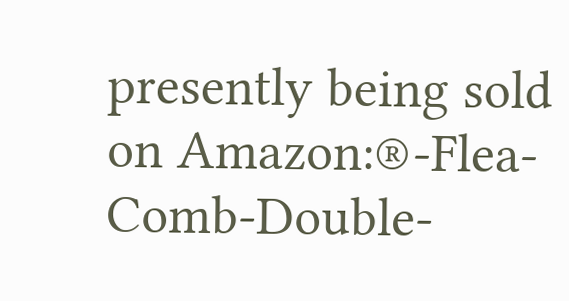presently being sold on Amazon:®-Flea-Comb-Double-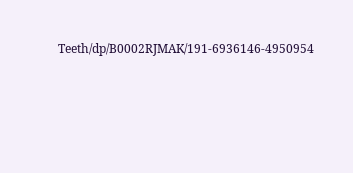Teeth/dp/B0002RJMAK/191-6936146-4950954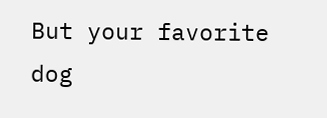But your favorite dog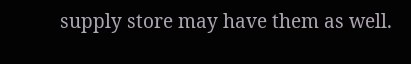supply store may have them as well.